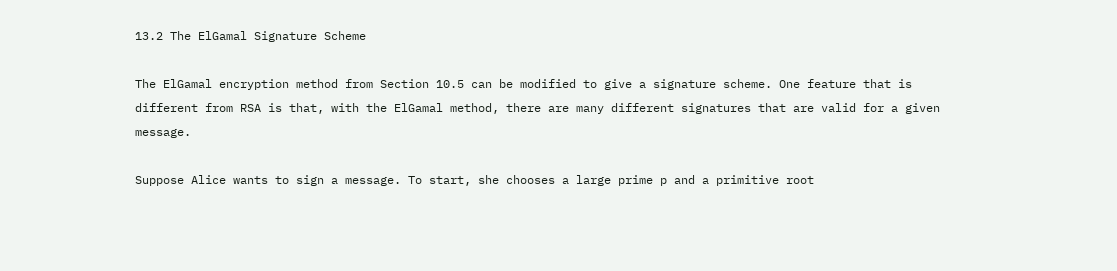13.2 The ElGamal Signature Scheme

The ElGamal encryption method from Section 10.5 can be modified to give a signature scheme. One feature that is different from RSA is that, with the ElGamal method, there are many different signatures that are valid for a given message.

Suppose Alice wants to sign a message. To start, she chooses a large prime p and a primitive root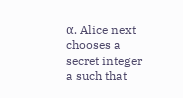α. Alice next chooses a secret integer a such that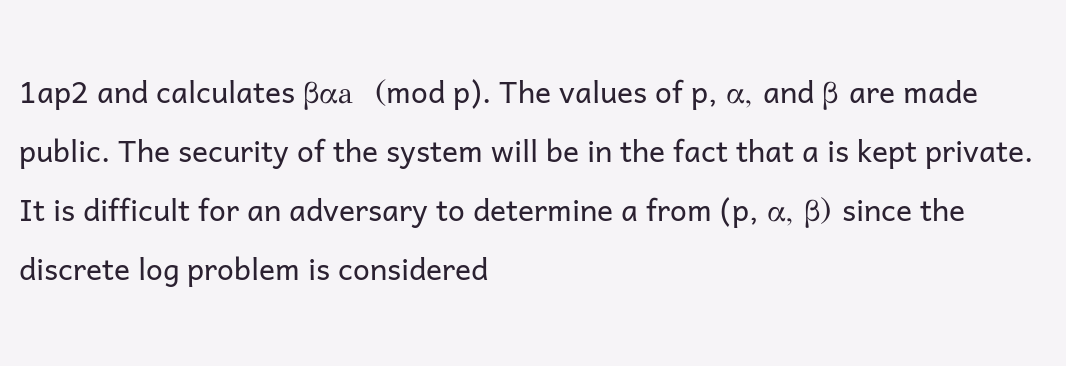1ap2 and calculates βαa  (mod p). The values of p, α, and β are made public. The security of the system will be in the fact that a is kept private. It is difficult for an adversary to determine a from (p, α, β) since the discrete log problem is considered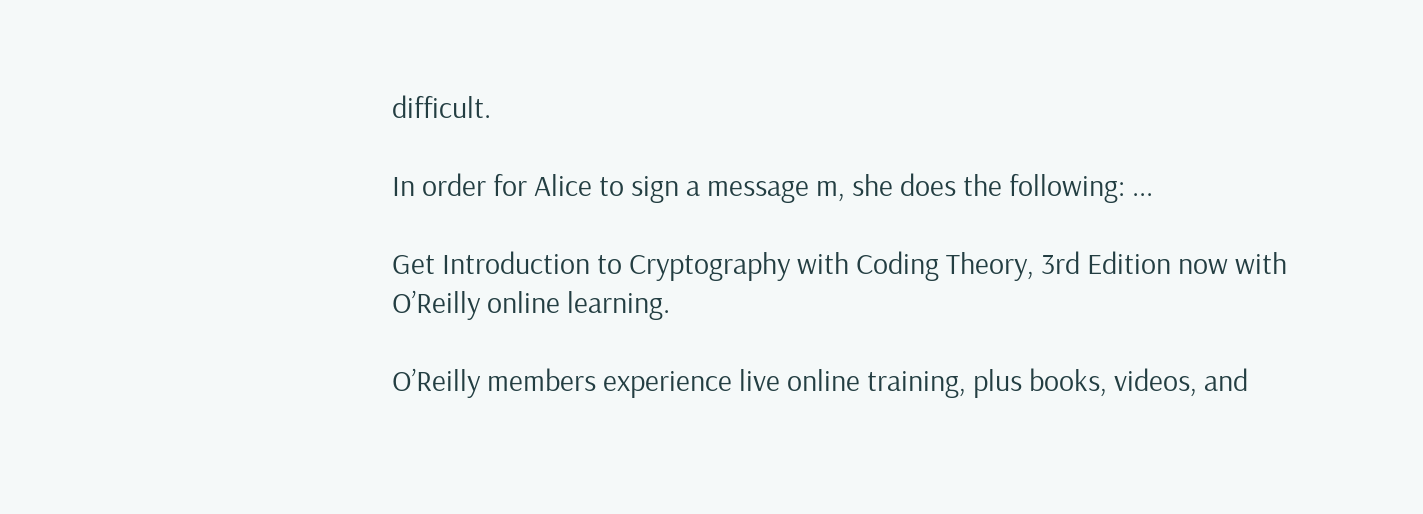difficult.

In order for Alice to sign a message m, she does the following: ...

Get Introduction to Cryptography with Coding Theory, 3rd Edition now with O’Reilly online learning.

O’Reilly members experience live online training, plus books, videos, and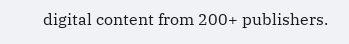digital content from 200+ publishers.